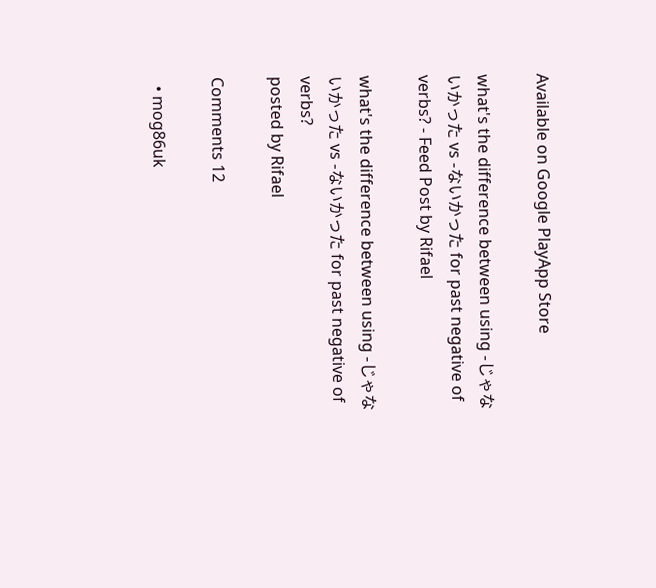Available on Google PlayApp Store

what's the difference between using -じゃないかった vs -ないかった for past negative of verbs? - Feed Post by Rifael

what's the difference between using -じゃないかった vs -ないかった for past negative of verbs?
posted by Rifael

Comments 12

  • mog86uk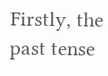Firstly, the past tense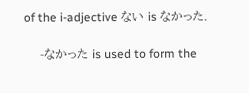of the i-adjective ない is なかった.

    -なかった is used to form the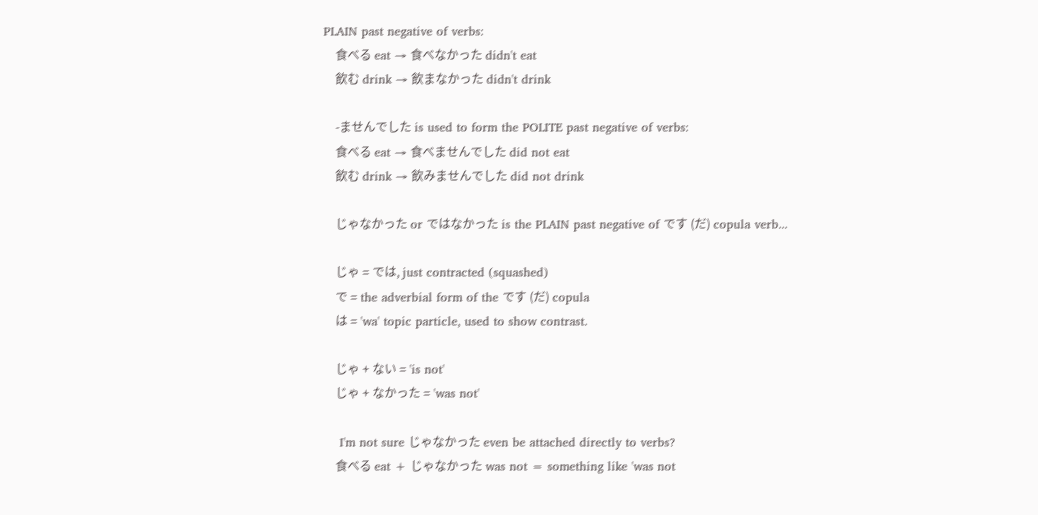PLAIN past negative of verbs:
    食べる eat → 食べなかった didn't eat
    飲む drink → 飲まなかった didn't drink

    -ませんでした is used to form the POLITE past negative of verbs:
    食べる eat → 食べませんでした did not eat
    飲む drink → 飲みませんでした did not drink

    じゃなかった or ではなかった is the PLAIN past negative of です (だ) copula verb...

    じゃ = では, just contracted (squashed)
    で = the adverbial form of the です (だ) copula
    は = 'wa' topic particle, used to show contrast.

    じゃ + ない = 'is not'
    じゃ + なかった = 'was not'

    I'm not sure じゃなかった even be attached directly to verbs?
    食べる eat + じゃなかった was not = something like 'was not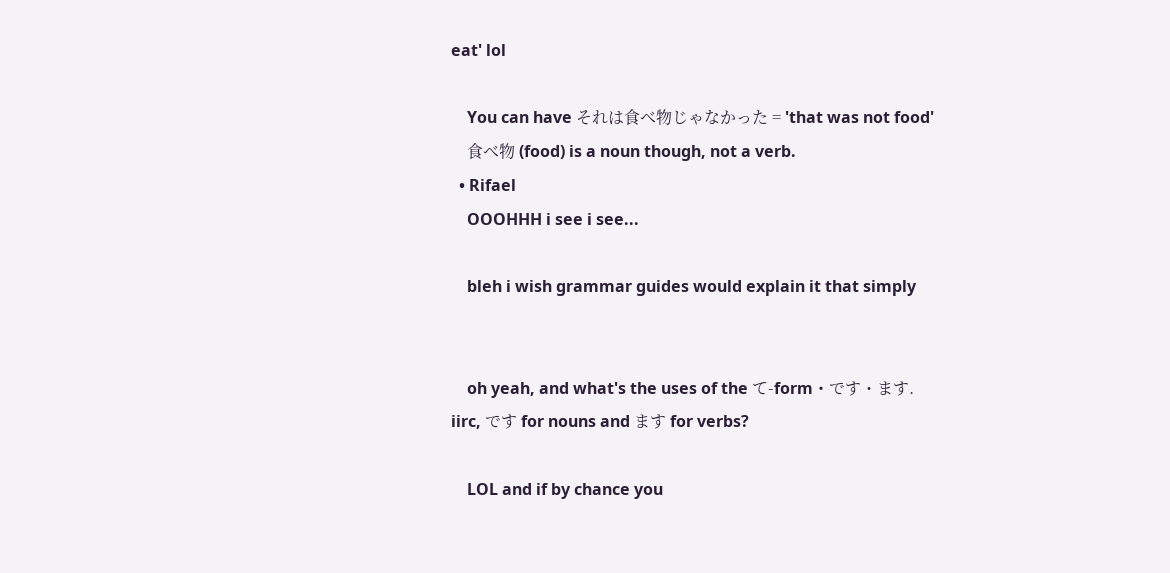eat' lol

    You can have それは食べ物じゃなかった = 'that was not food'
    食べ物 (food) is a noun though, not a verb.
  • Rifael
    OOOHHH i see i see...

    bleh i wish grammar guides would explain it that simply


    oh yeah, and what's the uses of the て-form・です・ます. iirc, です for nouns and ます for verbs?

    LOL and if by chance you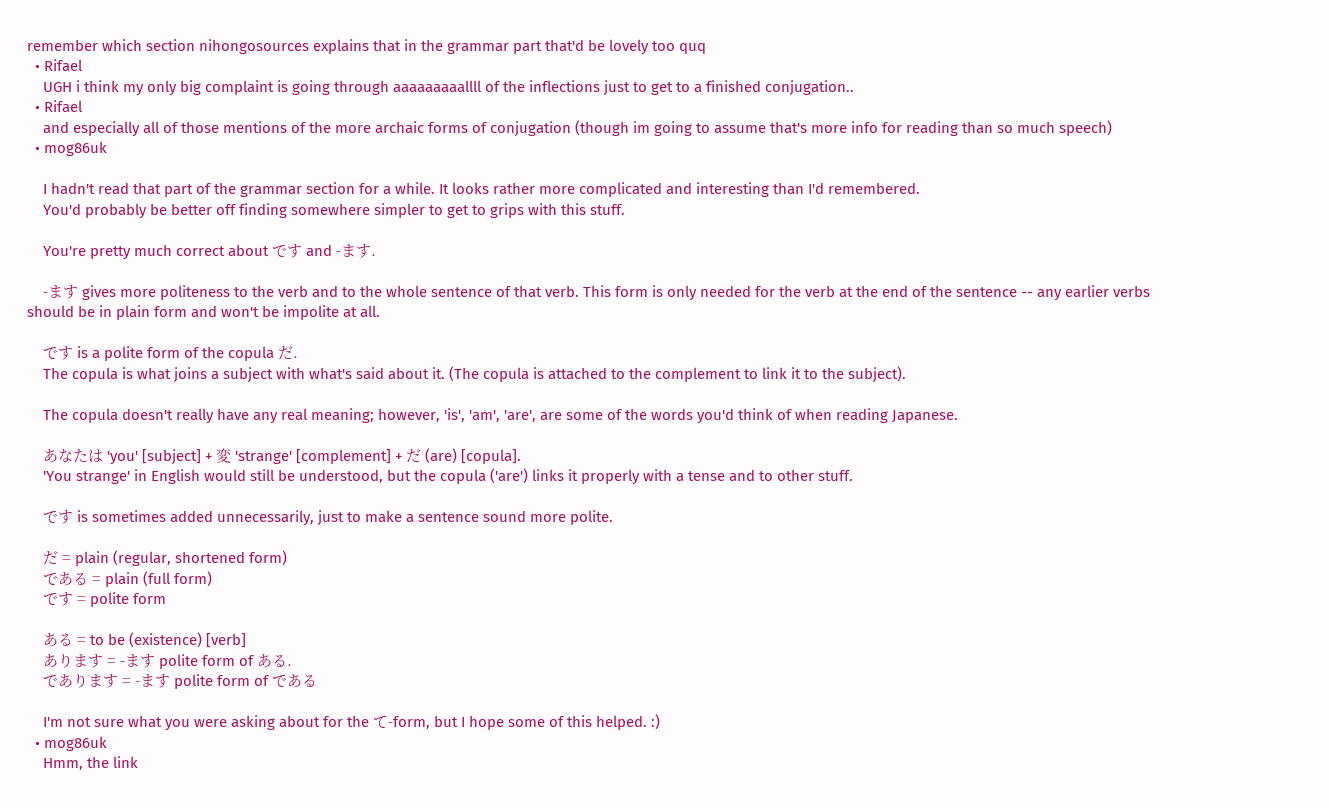remember which section nihongosources explains that in the grammar part that'd be lovely too quq
  • Rifael
    UGH i think my only big complaint is going through aaaaaaaaallll of the inflections just to get to a finished conjugation..
  • Rifael
    and especially all of those mentions of the more archaic forms of conjugation (though im going to assume that's more info for reading than so much speech)
  • mog86uk

    I hadn't read that part of the grammar section for a while. It looks rather more complicated and interesting than I'd remembered.
    You'd probably be better off finding somewhere simpler to get to grips with this stuff.

    You're pretty much correct about です and -ます.

    -ます gives more politeness to the verb and to the whole sentence of that verb. This form is only needed for the verb at the end of the sentence -- any earlier verbs should be in plain form and won't be impolite at all.

    です is a polite form of the copula だ.
    The copula is what joins a subject with what's said about it. (The copula is attached to the complement to link it to the subject).

    The copula doesn't really have any real meaning; however, 'is', 'am', 'are', are some of the words you'd think of when reading Japanese.

    あなたは 'you' [subject] + 変 'strange' [complement] + だ (are) [copula].
    'You strange' in English would still be understood, but the copula ('are') links it properly with a tense and to other stuff.

    です is sometimes added unnecessarily, just to make a sentence sound more polite.

    だ = plain (regular, shortened form)
    である = plain (full form)
    です = polite form

    ある = to be (existence) [verb]
    あります = -ます polite form of ある.
    であります = -ます polite form of である

    I'm not sure what you were asking about for the て-form, but I hope some of this helped. :)
  • mog86uk
    Hmm, the link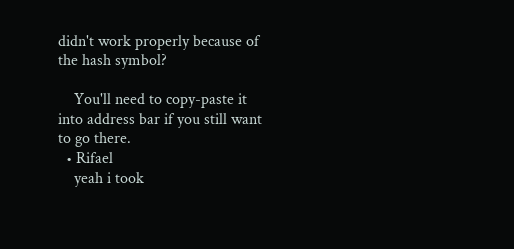didn't work properly because of the hash symbol?

    You'll need to copy-paste it into address bar if you still want to go there.
  • Rifael
    yeah i took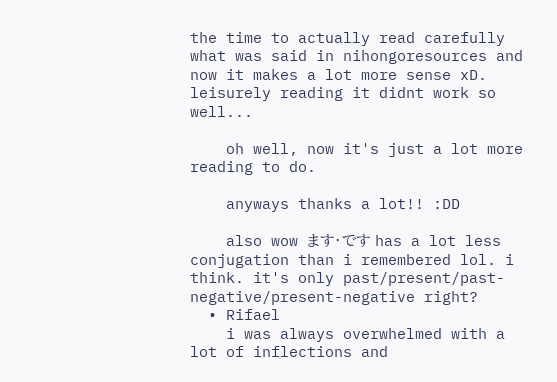the time to actually read carefully what was said in nihongoresources and now it makes a lot more sense xD. leisurely reading it didnt work so well...

    oh well, now it's just a lot more reading to do.

    anyways thanks a lot!! :DD

    also wow ます・です has a lot less conjugation than i remembered lol. i think. it's only past/present/past-negative/present-negative right?
  • Rifael
    i was always overwhelmed with a lot of inflections and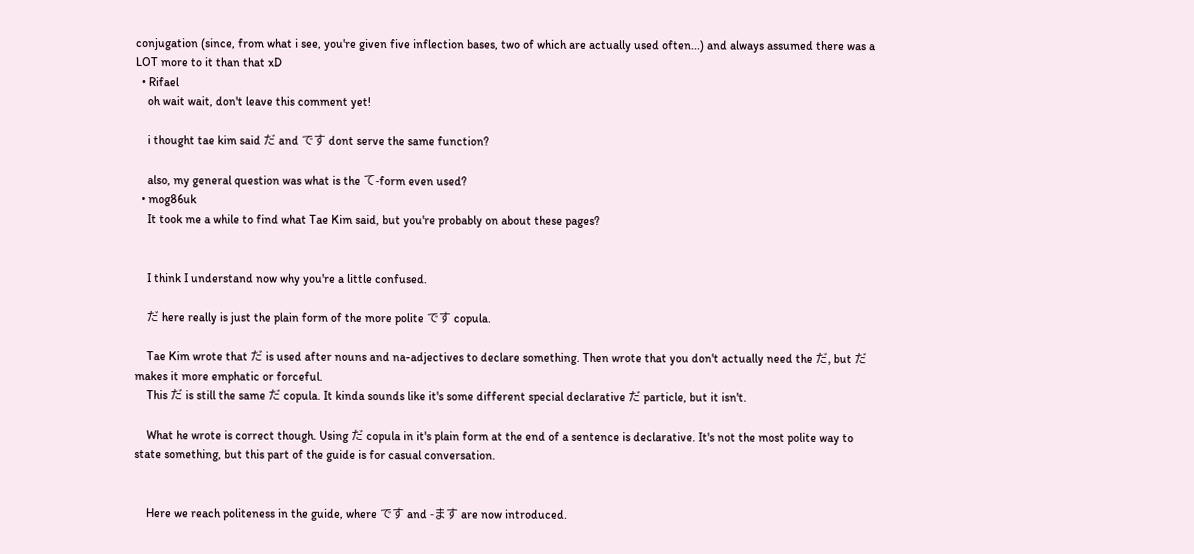conjugation (since, from what i see, you're given five inflection bases, two of which are actually used often...) and always assumed there was a LOT more to it than that xD
  • Rifael
    oh wait wait, don't leave this comment yet!

    i thought tae kim said だ and です dont serve the same function?

    also, my general question was what is the て-form even used?
  • mog86uk
    It took me a while to find what Tae Kim said, but you're probably on about these pages?


    I think I understand now why you're a little confused.

    だ here really is just the plain form of the more polite です copula.

    Tae Kim wrote that だ is used after nouns and na-adjectives to declare something. Then wrote that you don't actually need the だ, but だ makes it more emphatic or forceful.
    This だ is still the same だ copula. It kinda sounds like it's some different special declarative だ particle, but it isn't.

    What he wrote is correct though. Using だ copula in it's plain form at the end of a sentence is declarative. It's not the most polite way to state something, but this part of the guide is for casual conversation.


    Here we reach politeness in the guide, where です and -ます are now introduced.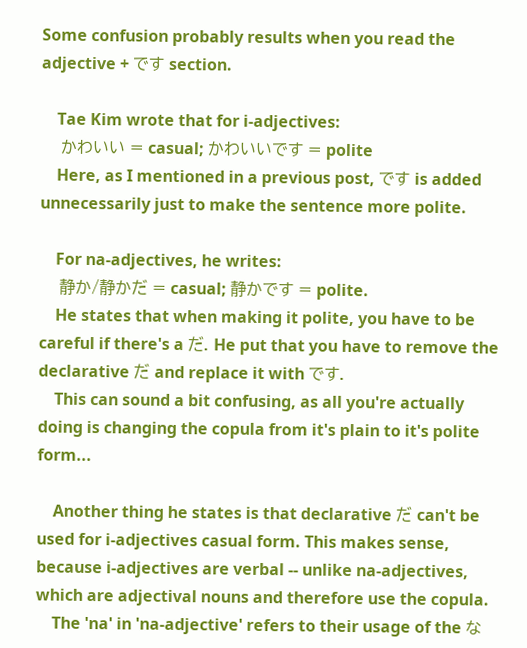Some confusion probably results when you read the adjective + です section.

    Tae Kim wrote that for i-adjectives:
    かわいい = casual; かわいいです = polite
    Here, as I mentioned in a previous post, です is added unnecessarily just to make the sentence more polite.

    For na-adjectives, he writes:
    静か/静かだ = casual; 静かです = polite.
    He states that when making it polite, you have to be careful if there's a だ. He put that you have to remove the declarative だ and replace it with です.
    This can sound a bit confusing, as all you're actually doing is changing the copula from it's plain to it's polite form...

    Another thing he states is that declarative だ can't be used for i-adjectives casual form. This makes sense, because i-adjectives are verbal -- unlike na-adjectives, which are adjectival nouns and therefore use the copula.
    The 'na' in 'na-adjective' refers to their usage of the な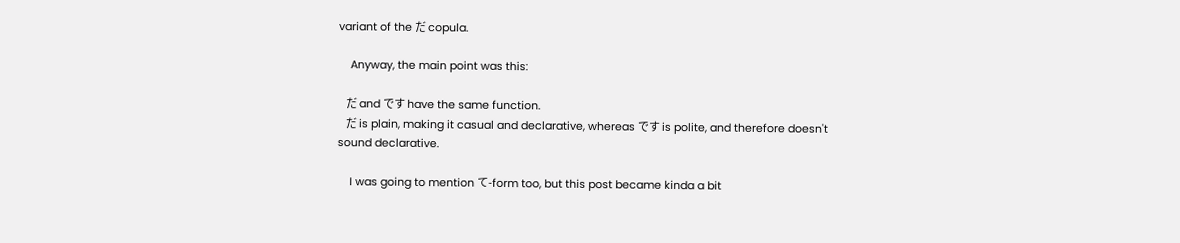variant of the だ copula.

    Anyway, the main point was this:

    だ and です have the same function.
    だ is plain, making it casual and declarative, whereas です is polite, and therefore doesn't sound declarative.

    I was going to mention て-form too, but this post became kinda a bit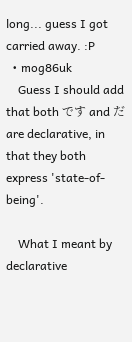long... guess I got carried away. :P
  • mog86uk
    Guess I should add that both です and だ are declarative, in that they both express 'state-of-being'.

    What I meant by declarative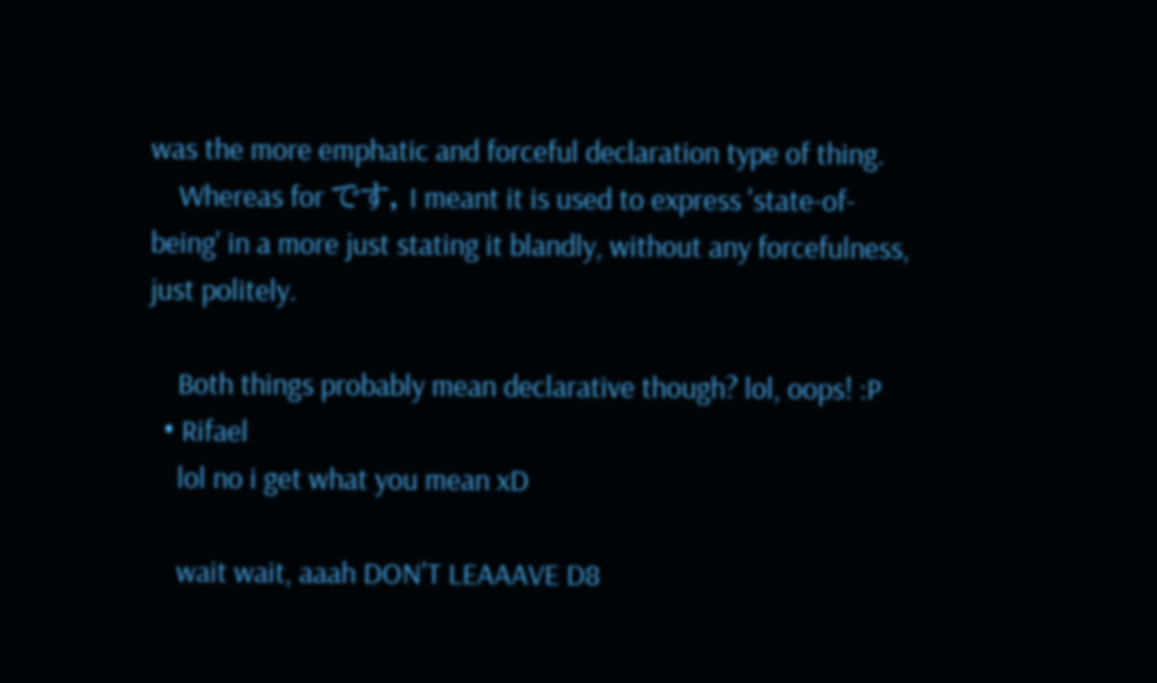was the more emphatic and forceful declaration type of thing.
    Whereas for です, I meant it is used to express 'state-of-being' in a more just stating it blandly, without any forcefulness, just politely.

    Both things probably mean declarative though? lol, oops! :P
  • Rifael
    lol no i get what you mean xD

    wait wait, aaah DON'T LEAAAVE D8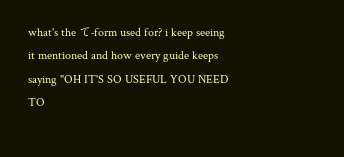what's the て-form used for? i keep seeing it mentioned and how every guide keeps saying "OH IT'S SO USEFUL YOU NEED TO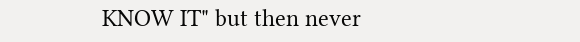KNOW IT" but then never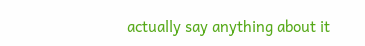actually say anything about it